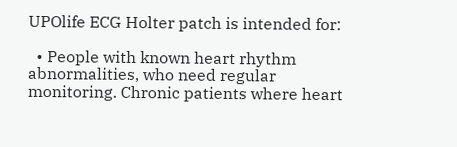UPOlife ECG Holter patch is intended for:

  • People with known heart rhythm abnormalities, who need regular monitoring. Chronic patients where heart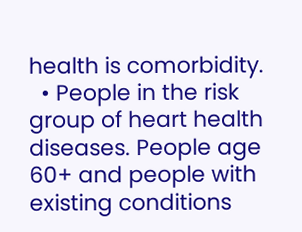health is comorbidity.
  • People in the risk group of heart health diseases. People age 60+ and people with existing conditions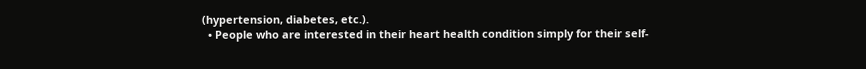(hypertension, diabetes, etc.).
  • People who are interested in their heart health condition simply for their self-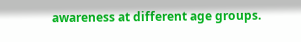awareness at different age groups.